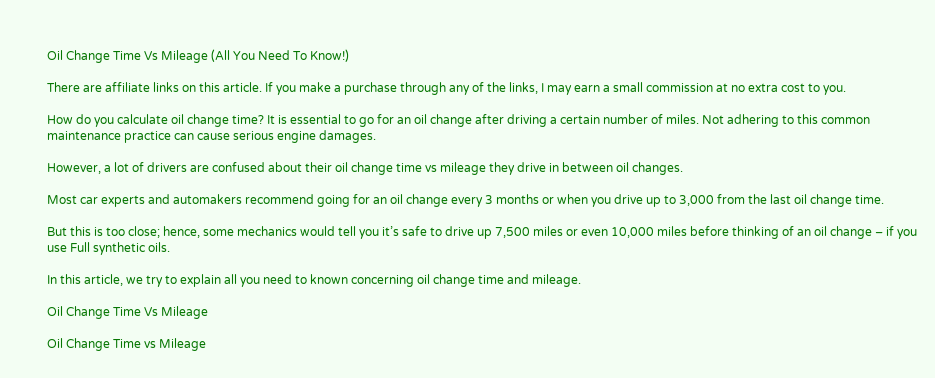Oil Change Time Vs Mileage (All You Need To Know!)

There are affiliate links on this article. If you make a purchase through any of the links, I may earn a small commission at no extra cost to you.

How do you calculate oil change time? It is essential to go for an oil change after driving a certain number of miles. Not adhering to this common maintenance practice can cause serious engine damages.

However, a lot of drivers are confused about their oil change time vs mileage they drive in between oil changes.

Most car experts and automakers recommend going for an oil change every 3 months or when you drive up to 3,000 from the last oil change time.

But this is too close; hence, some mechanics would tell you it’s safe to drive up 7,500 miles or even 10,000 miles before thinking of an oil change – if you use Full synthetic oils.

In this article, we try to explain all you need to known concerning oil change time and mileage.

Oil Change Time Vs Mileage

Oil Change Time vs Mileage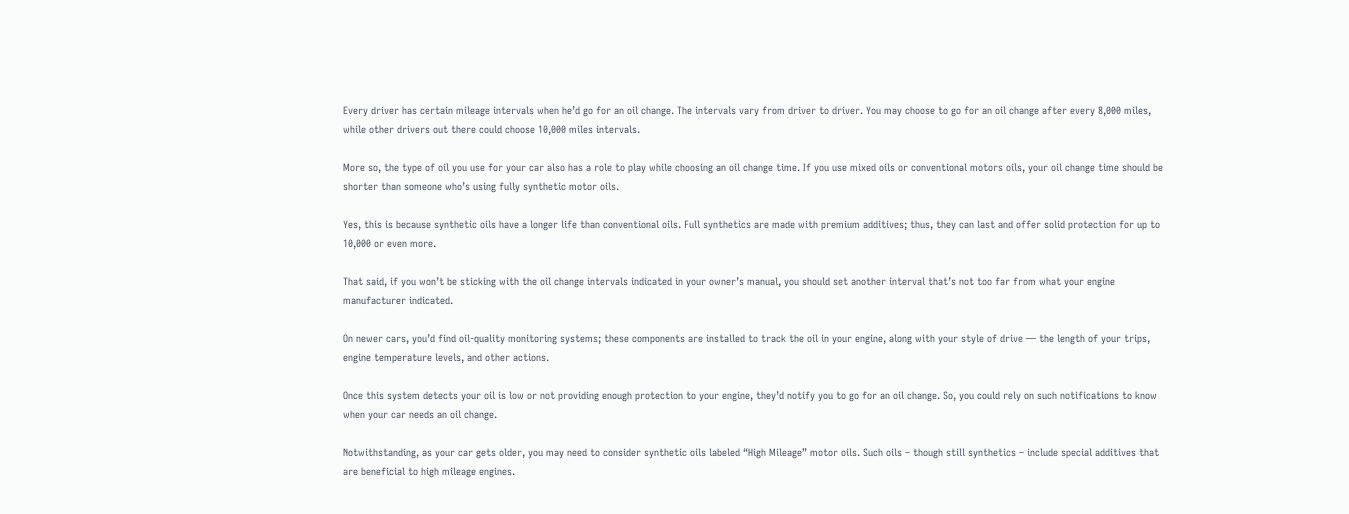Every driver has certain mileage intervals when he’d go for an oil change. The intervals vary from driver to driver. You may choose to go for an oil change after every 8,000 miles, while other drivers out there could choose 10,000 miles intervals.

More so, the type of oil you use for your car also has a role to play while choosing an oil change time. If you use mixed oils or conventional motors oils, your oil change time should be shorter than someone who’s using fully synthetic motor oils.

Yes, this is because synthetic oils have a longer life than conventional oils. Full synthetics are made with premium additives; thus, they can last and offer solid protection for up to 10,000 or even more.

That said, if you won’t be sticking with the oil change intervals indicated in your owner’s manual, you should set another interval that’s not too far from what your engine manufacturer indicated.

On newer cars, you’d find oil-quality monitoring systems; these components are installed to track the oil in your engine, along with your style of drive — the length of your trips, engine temperature levels, and other actions.

Once this system detects your oil is low or not providing enough protection to your engine, they’d notify you to go for an oil change. So, you could rely on such notifications to know when your car needs an oil change.

Notwithstanding, as your car gets older, you may need to consider synthetic oils labeled “High Mileage” motor oils. Such oils – though still synthetics – include special additives that are beneficial to high mileage engines.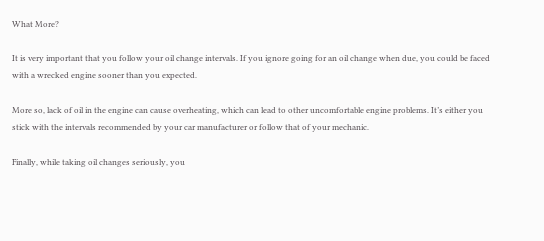What More?

It is very important that you follow your oil change intervals. If you ignore going for an oil change when due, you could be faced with a wrecked engine sooner than you expected.

More so, lack of oil in the engine can cause overheating, which can lead to other uncomfortable engine problems. It’s either you stick with the intervals recommended by your car manufacturer or follow that of your mechanic.

Finally, while taking oil changes seriously, you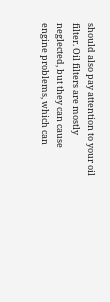should also pay attention to your oil filter. Oil filters are mostly neglected, but they can cause engine problems, which can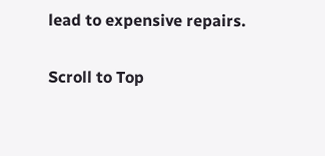lead to expensive repairs.

Scroll to Top